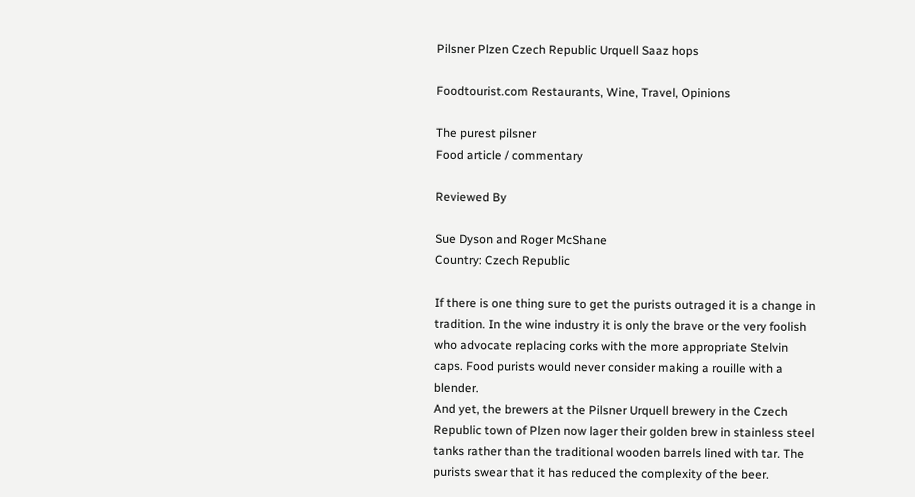Pilsner Plzen Czech Republic Urquell Saaz hops

Foodtourist.com Restaurants, Wine, Travel, Opinions

The purest pilsner
Food article / commentary

Reviewed By

Sue Dyson and Roger McShane
Country: Czech Republic

If there is one thing sure to get the purists outraged it is a change in tradition. In the wine industry it is only the brave or the very foolish who advocate replacing corks with the more appropriate Stelvin caps. Food purists would never consider making a rouille with a blender.
And yet, the brewers at the Pilsner Urquell brewery in the Czech Republic town of Plzen now lager their golden brew in stainless steel tanks rather than the traditional wooden barrels lined with tar. The purists swear that it has reduced the complexity of the beer.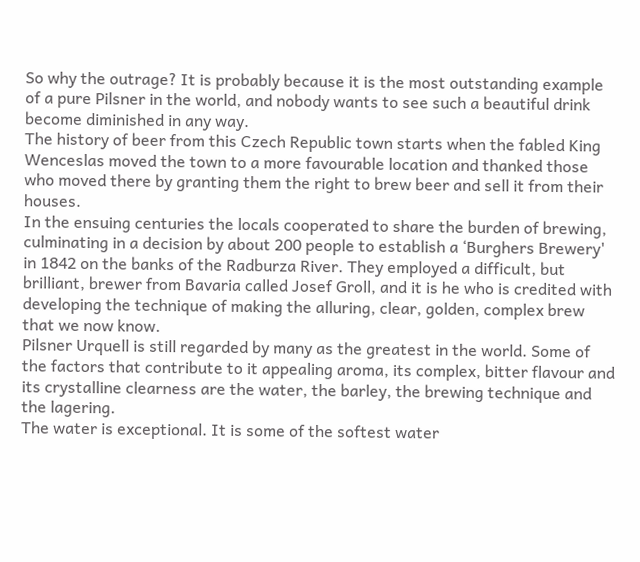So why the outrage? It is probably because it is the most outstanding example of a pure Pilsner in the world, and nobody wants to see such a beautiful drink become diminished in any way.
The history of beer from this Czech Republic town starts when the fabled King Wenceslas moved the town to a more favourable location and thanked those who moved there by granting them the right to brew beer and sell it from their houses.
In the ensuing centuries the locals cooperated to share the burden of brewing, culminating in a decision by about 200 people to establish a ‘Burghers Brewery' in 1842 on the banks of the Radburza River. They employed a difficult, but brilliant, brewer from Bavaria called Josef Groll, and it is he who is credited with developing the technique of making the alluring, clear, golden, complex brew that we now know.
Pilsner Urquell is still regarded by many as the greatest in the world. Some of the factors that contribute to it appealing aroma, its complex, bitter flavour and its crystalline clearness are the water, the barley, the brewing technique and the lagering.
The water is exceptional. It is some of the softest water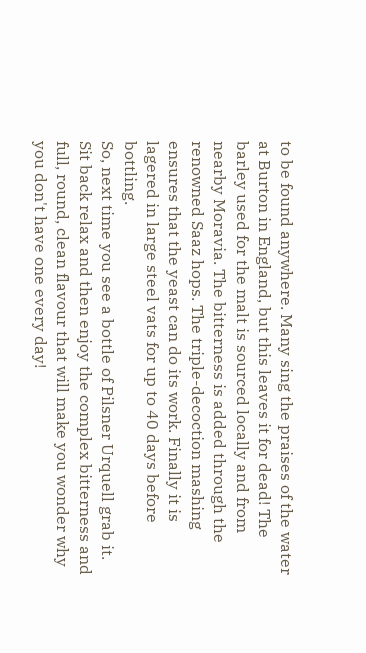to be found anywhere. Many sing the praises of the water at Burton in England, but this leaves it for dead! The barley used for the malt is sourced locally and from nearby Moravia. The bitterness is added through the renowned Saaz hops. The triple-decoction mashing ensures that the yeast can do its work. Finally it is lagered in large steel vats for up to 40 days before bottling.
So, next time you see a bottle of Pilsner Urquell grab it. Sit back relax and then enjoy the complex bitterness and full, round, clean flavour that will make you wonder why you don't have one every day!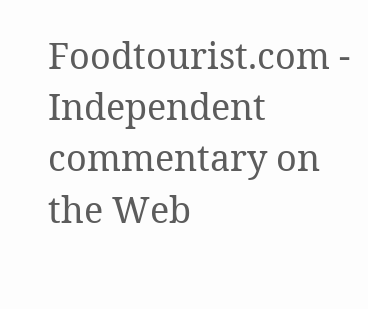Foodtourist.com - Independent commentary on the Web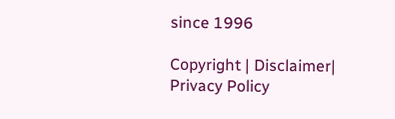since 1996

Copyright | Disclaimer| Privacy Policy